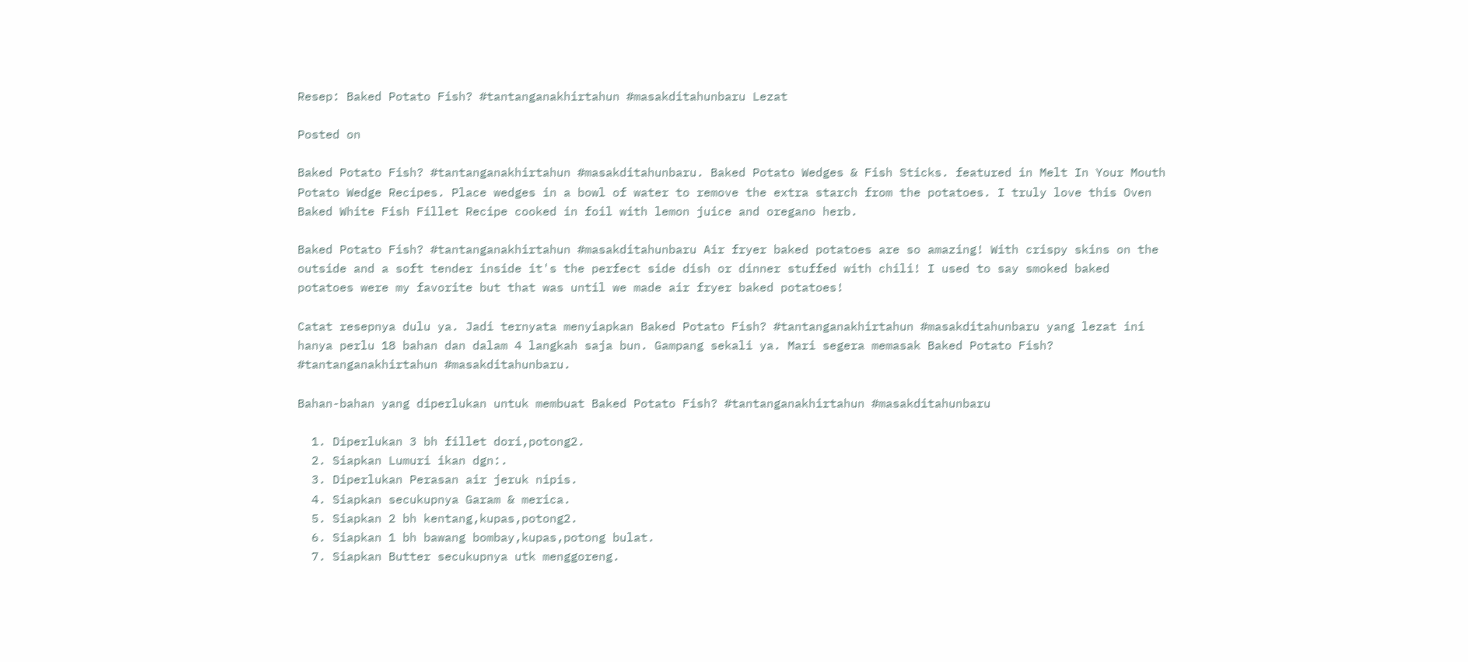Resep: Baked Potato Fish? #tantanganakhirtahun #masakditahunbaru Lezat

Posted on

Baked Potato Fish? #tantanganakhirtahun #masakditahunbaru. Baked Potato Wedges & Fish Sticks. featured in Melt In Your Mouth Potato Wedge Recipes. Place wedges in a bowl of water to remove the extra starch from the potatoes. I truly love this Oven Baked White Fish Fillet Recipe cooked in foil with lemon juice and oregano herb.

Baked Potato Fish? #tantanganakhirtahun #masakditahunbaru Air fryer baked potatoes are so amazing! With crispy skins on the outside and a soft tender inside it's the perfect side dish or dinner stuffed with chili! I used to say smoked baked potatoes were my favorite but that was until we made air fryer baked potatoes!

Catat resepnya dulu ya. Jadi ternyata menyiapkan Baked Potato Fish? #tantanganakhirtahun #masakditahunbaru yang lezat ini hanya perlu 18 bahan dan dalam 4 langkah saja bun. Gampang sekali ya. Mari segera memasak Baked Potato Fish? #tantanganakhirtahun #masakditahunbaru.

Bahan-bahan yang diperlukan untuk membuat Baked Potato Fish? #tantanganakhirtahun #masakditahunbaru

  1. Diperlukan 3 bh fillet dori,potong2.
  2. Siapkan Lumuri ikan dgn:.
  3. Diperlukan Perasan air jeruk nipis.
  4. Siapkan secukupnya Garam & merica.
  5. Siapkan 2 bh kentang,kupas,potong2.
  6. Siapkan 1 bh bawang bombay,kupas,potong bulat.
  7. Siapkan Butter secukupnya utk menggoreng.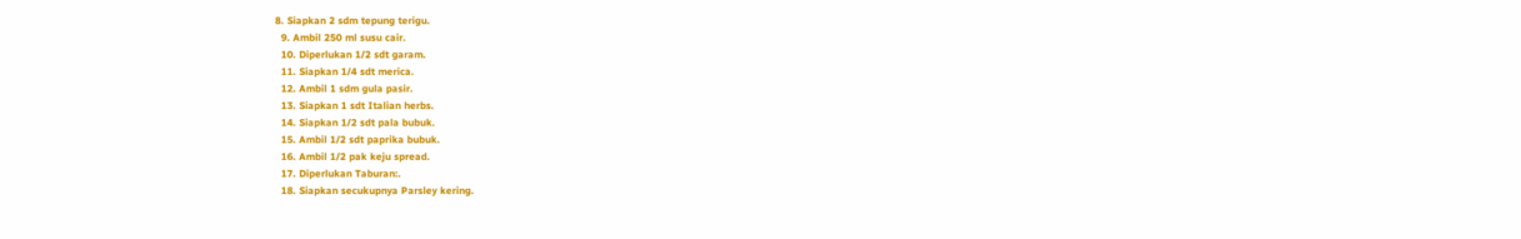8. Siapkan 2 sdm tepung terigu.
  9. Ambil 250 ml susu cair.
  10. Diperlukan 1/2 sdt garam.
  11. Siapkan 1/4 sdt merica.
  12. Ambil 1 sdm gula pasir.
  13. Siapkan 1 sdt Italian herbs.
  14. Siapkan 1/2 sdt pala bubuk.
  15. Ambil 1/2 sdt paprika bubuk.
  16. Ambil 1/2 pak keju spread.
  17. Diperlukan Taburan:.
  18. Siapkan secukupnya Parsley kering.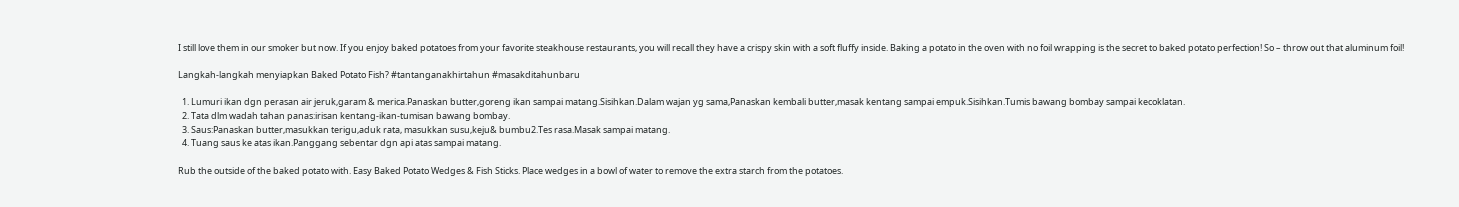I still love them in our smoker but now. If you enjoy baked potatoes from your favorite steakhouse restaurants, you will recall they have a crispy skin with a soft fluffy inside. Baking a potato in the oven with no foil wrapping is the secret to baked potato perfection! So – throw out that aluminum foil!

Langkah-langkah menyiapkan Baked Potato Fish? #tantanganakhirtahun #masakditahunbaru

  1. Lumuri ikan dgn perasan air jeruk,garam & merica.Panaskan butter,goreng ikan sampai matang.Sisihkan.Dalam wajan yg sama,Panaskan kembali butter,masak kentang sampai empuk.Sisihkan.Tumis bawang bombay sampai kecoklatan.
  2. Tata dlm wadah tahan panas:irisan kentang-ikan-tumisan bawang bombay.
  3. Saus:Panaskan butter,masukkan terigu,aduk rata, masukkan susu,keju& bumbu2.Tes rasa.Masak sampai matang.
  4. Tuang saus ke atas ikan.Panggang sebentar dgn api atas sampai matang.

Rub the outside of the baked potato with. Easy Baked Potato Wedges & Fish Sticks. Place wedges in a bowl of water to remove the extra starch from the potatoes.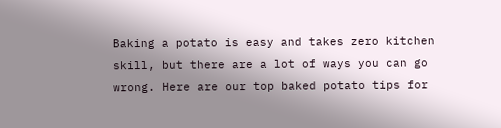Baking a potato is easy and takes zero kitchen skill, but there are a lot of ways you can go wrong. Here are our top baked potato tips for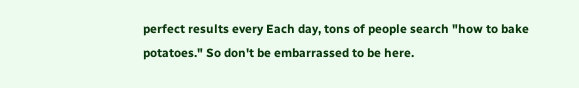perfect results every Each day, tons of people search "how to bake potatoes." So don't be embarrassed to be here.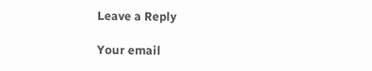Leave a Reply

Your email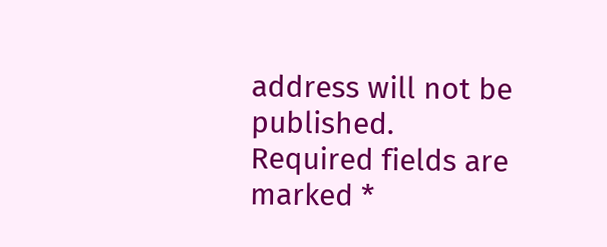address will not be published. Required fields are marked *